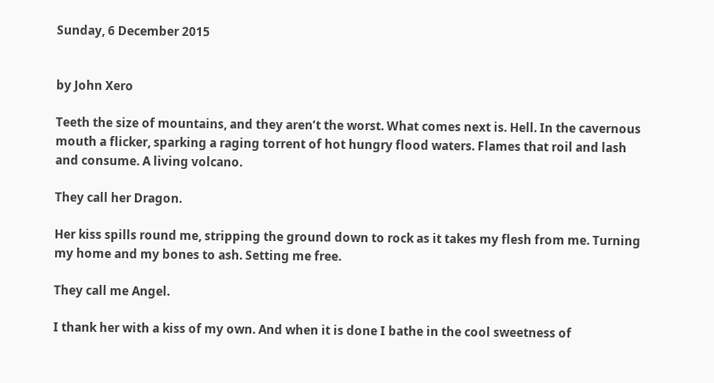Sunday, 6 December 2015


by John Xero

Teeth the size of mountains, and they aren’t the worst. What comes next is. Hell. In the cavernous mouth a flicker, sparking a raging torrent of hot hungry flood waters. Flames that roil and lash and consume. A living volcano.

They call her Dragon.

Her kiss spills round me, stripping the ground down to rock as it takes my flesh from me. Turning my home and my bones to ash. Setting me free.

They call me Angel.

I thank her with a kiss of my own. And when it is done I bathe in the cool sweetness of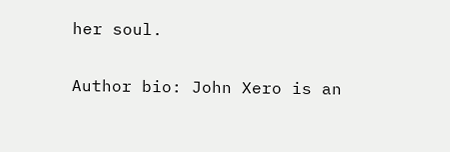her soul.

Author bio: John Xero is an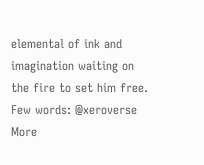elemental of ink and imagination waiting on the fire to set him free.
Few words: @xeroverse
More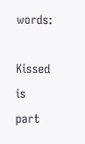words:

Kissed is part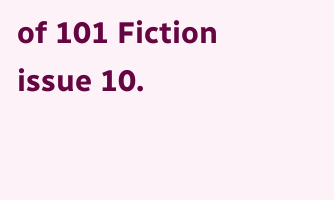of 101 Fiction issue 10.